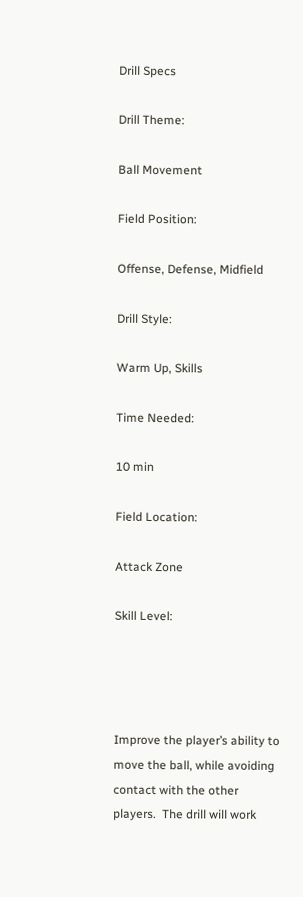Drill Specs

Drill Theme:

Ball Movement

Field Position:

Offense, Defense, Midfield

Drill Style:

Warm Up, Skills

Time Needed:

10 min

Field Location:

Attack Zone

Skill Level:




Improve the player’s ability to move the ball, while avoiding contact with the other players.  The drill will work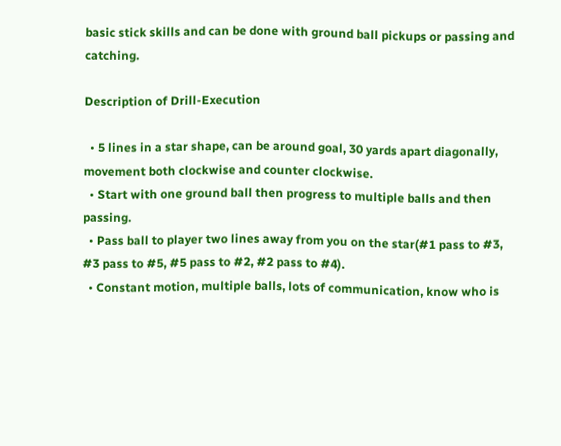basic stick skills and can be done with ground ball pickups or passing and catching.

Description of Drill-Execution

  • 5 lines in a star shape, can be around goal, 30 yards apart diagonally, movement both clockwise and counter clockwise.
  • Start with one ground ball then progress to multiple balls and then passing.
  • Pass ball to player two lines away from you on the star(#1 pass to #3, #3 pass to #5, #5 pass to #2, #2 pass to #4).
  • Constant motion, multiple balls, lots of communication, know who is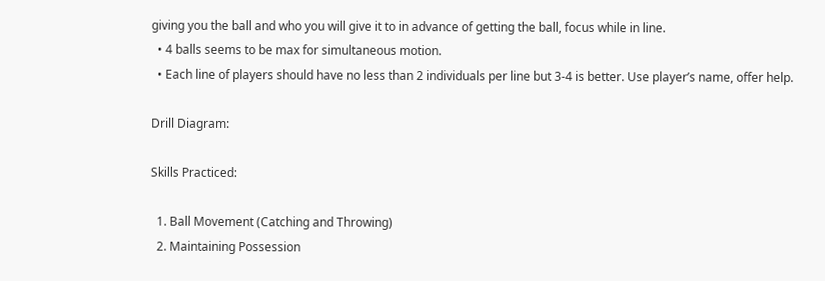giving you the ball and who you will give it to in advance of getting the ball, focus while in line.
  • 4 balls seems to be max for simultaneous motion.
  • Each line of players should have no less than 2 individuals per line but 3-4 is better. Use player’s name, offer help.

Drill Diagram:

Skills Practiced:

  1. Ball Movement (Catching and Throwing)
  2. Maintaining Possession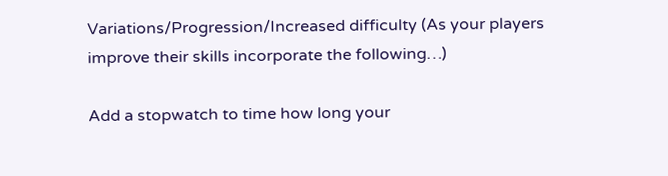Variations/Progression/Increased difficulty (As your players improve their skills incorporate the following…)

Add a stopwatch to time how long your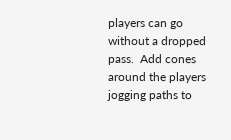players can go without a dropped pass.  Add cones around the players jogging paths to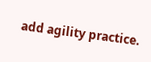add agility practice.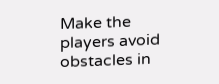Make the players avoid obstacles in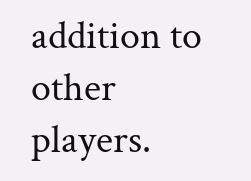addition to other players.